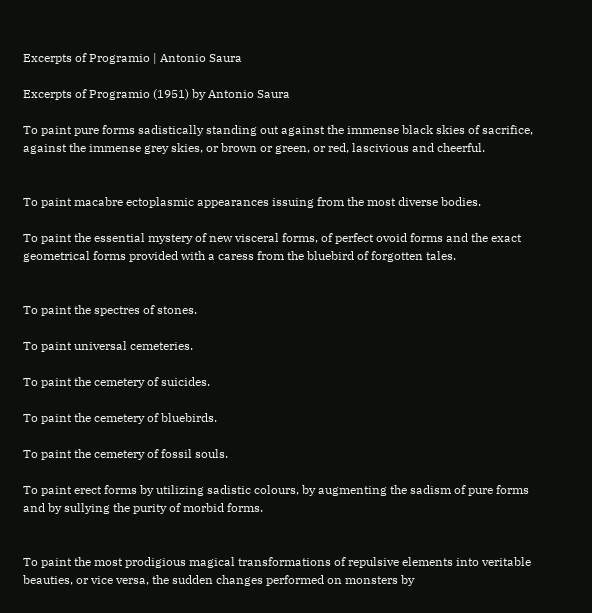Excerpts of Programio | Antonio Saura

Excerpts of Programio (1951) by Antonio Saura

To paint pure forms sadistically standing out against the immense black skies of sacrifice, against the immense grey skies, or brown or green, or red, lascivious and cheerful.


To paint macabre ectoplasmic appearances issuing from the most diverse bodies.

To paint the essential mystery of new visceral forms, of perfect ovoid forms and the exact geometrical forms provided with a caress from the bluebird of forgotten tales.


To paint the spectres of stones.

To paint universal cemeteries.

To paint the cemetery of suicides.

To paint the cemetery of bluebirds.

To paint the cemetery of fossil souls.

To paint erect forms by utilizing sadistic colours, by augmenting the sadism of pure forms and by sullying the purity of morbid forms.


To paint the most prodigious magical transformations of repulsive elements into veritable beauties, or vice versa, the sudden changes performed on monsters by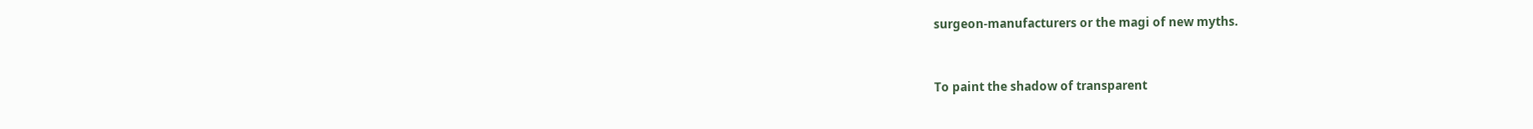surgeon-manufacturers or the magi of new myths.


To paint the shadow of transparent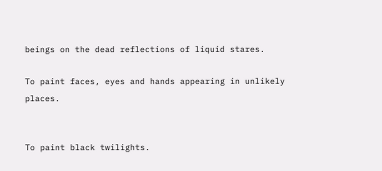beings on the dead reflections of liquid stares.

To paint faces, eyes and hands appearing in unlikely places.


To paint black twilights.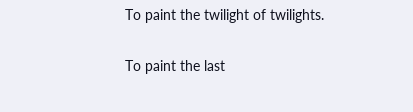To paint the twilight of twilights.

To paint the last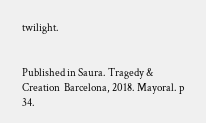twilight.


Published in Saura. Tragedy & Creation  Barcelona, 2018. Mayoral. p 34.